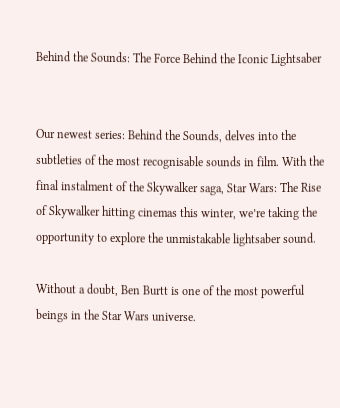Behind the Sounds: The Force Behind the Iconic Lightsaber


Our newest series: Behind the Sounds, delves into the subtleties of the most recognisable sounds in film. With the final instalment of the Skywalker saga, Star Wars: The Rise of Skywalker hitting cinemas this winter, we’re taking the opportunity to explore the unmistakable lightsaber sound.

Without a doubt, Ben Burtt is one of the most powerful beings in the Star Wars universe.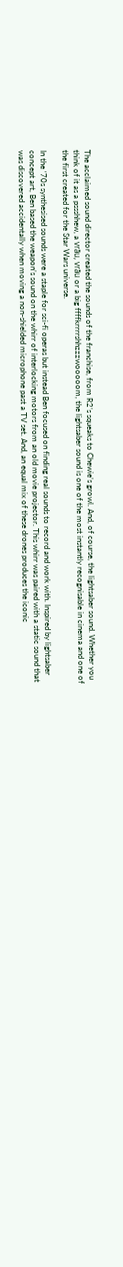The acclaimed sound director created the sounds of the franchise, from R2’s squeaks to Chewie’s growl. And, of course, the lightsaber sound. Whether you think of it as a pssshhew, a vrãu, vrãu or a big ffffkrrrrshhzzzwooooom, the lightsaber sound is one of the most instantly recognisable in cinema and one of the first created for the Star Wars universe.

In the ‘70s synthesised sounds were a staple for sci-fi operas but instead Ben focused on finding real sounds to record and work with. Inspired by lightsaber concept art, Ben based the weapon’s sound on the whirr of interlocking motors from an old movie projector. This whirr was paired with a static sound that was discovered accidentally when moving a non-shielded microphone past a TV set. And, an equal mix of these drones produces the iconic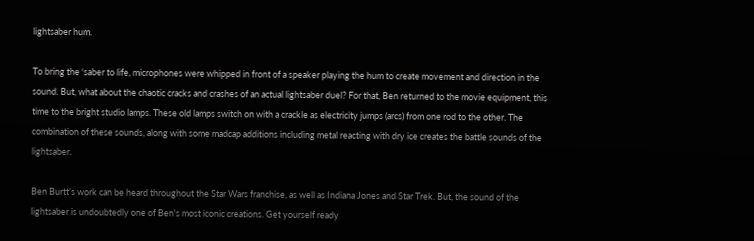lightsaber hum.

To bring the ‘saber to life, microphones were whipped in front of a speaker playing the hum to create movement and direction in the sound. But, what about the chaotic cracks and crashes of an actual lightsaber duel? For that, Ben returned to the movie equipment, this time to the bright studio lamps. These old lamps switch on with a crackle as electricity jumps (arcs) from one rod to the other. The combination of these sounds, along with some madcap additions including metal reacting with dry ice creates the battle sounds of the lightsaber.

Ben Burtt’s work can be heard throughout the Star Wars franchise, as well as Indiana Jones and Star Trek. But, the sound of the lightsaber is undoubtedly one of Ben's most iconic creations. Get yourself ready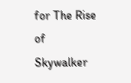for The Rise of Skywalker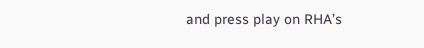and press play on RHA’s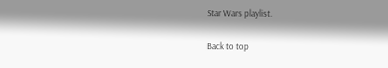Star Wars playlist.

Back to top